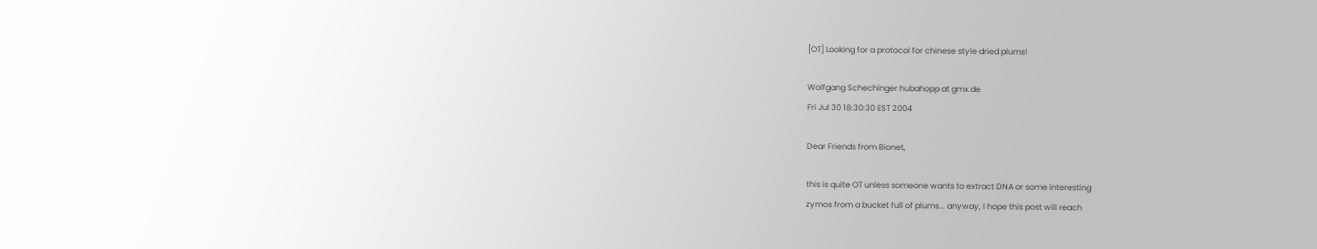[OT] Looking for a protocol for chinese style dried plums!

Wolfgang Schechinger hubahopp at gmx.de
Fri Jul 30 18:30:30 EST 2004

Dear Friends from Bionet,

this is quite OT unless someone wants to extract DNA or some interesting
zymos from a bucket full of plums... anyway, I hope this post will reach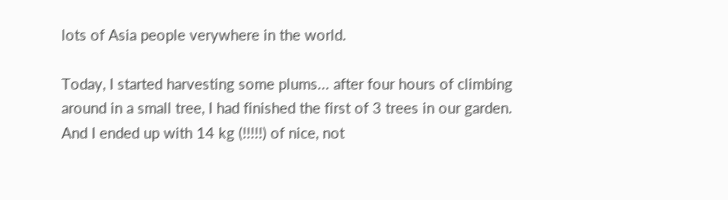lots of Asia people verywhere in the world.

Today, I started harvesting some plums... after four hours of climbing
around in a small tree, I had finished the first of 3 trees in our garden.
And I ended up with 14 kg (!!!!!) of nice, not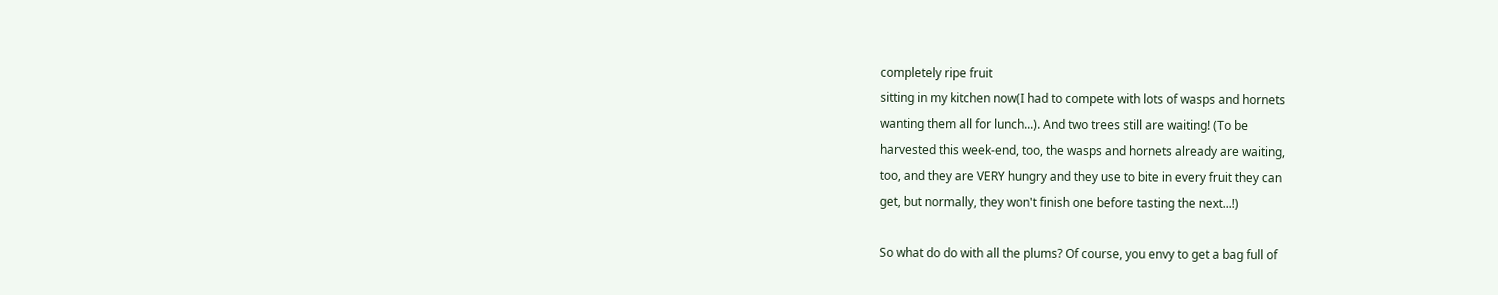completely ripe fruit
sitting in my kitchen now(I had to compete with lots of wasps and hornets
wanting them all for lunch...). And two trees still are waiting! (To be
harvested this week-end, too, the wasps and hornets already are waiting,
too, and they are VERY hungry and they use to bite in every fruit they can
get, but normally, they won't finish one before tasting the next...!)

So what do do with all the plums? Of course, you envy to get a bag full of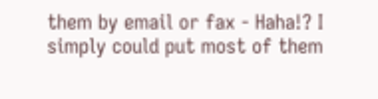them by email or fax - Haha!? I simply could put most of them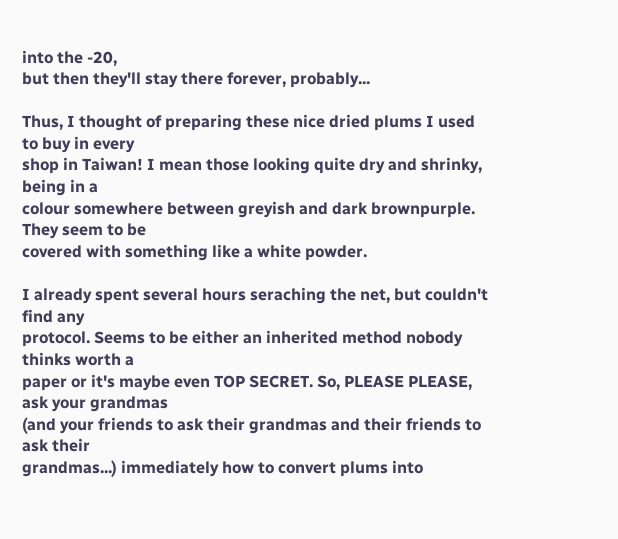into the -20,
but then they'll stay there forever, probably...

Thus, I thought of preparing these nice dried plums I used to buy in every
shop in Taiwan! I mean those looking quite dry and shrinky, being in a
colour somewhere between greyish and dark brownpurple. They seem to be
covered with something like a white powder.

I already spent several hours seraching the net, but couldn't find any
protocol. Seems to be either an inherited method nobody thinks worth a
paper or it's maybe even TOP SECRET. So, PLEASE PLEASE, ask your grandmas
(and your friends to ask their grandmas and their friends to ask their
grandmas...) immediately how to convert plums into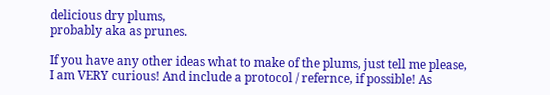delicious dry plums,
probably aka as prunes.

If you have any other ideas what to make of the plums, just tell me please,
I am VERY curious! And include a protocol / refernce, if possible! As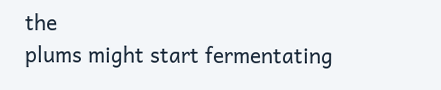the
plums might start fermentating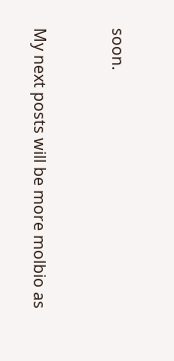soon.


My next posts will be more molbio as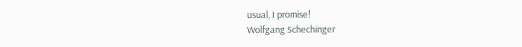usual, I promise!
Wolfgang Schechinger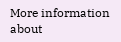More information about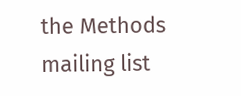the Methods mailing list